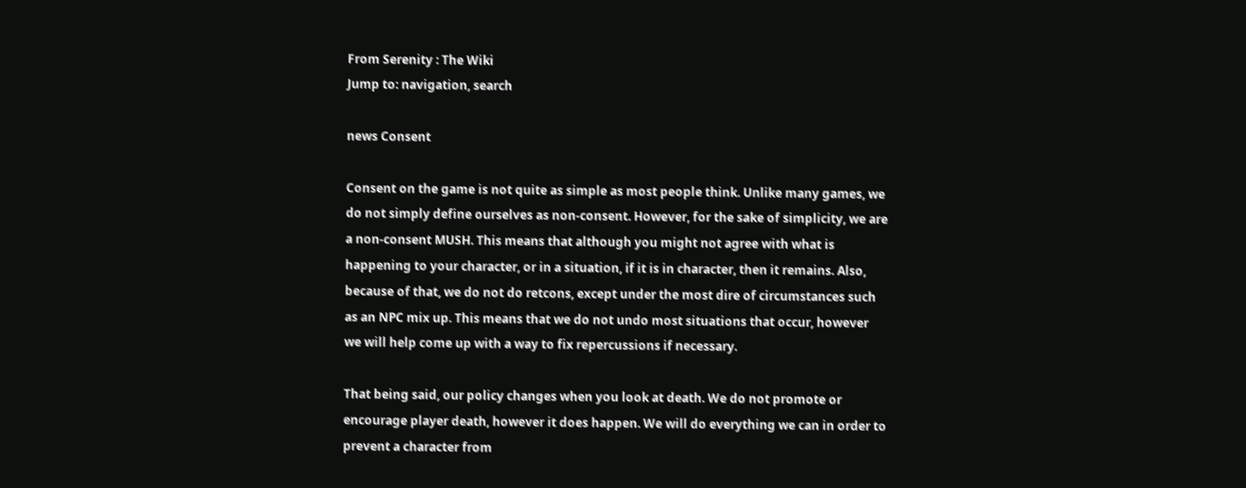From Serenity : The Wiki
Jump to: navigation, search

news Consent

Consent on the game is not quite as simple as most people think. Unlike many games, we do not simply define ourselves as non-consent. However, for the sake of simplicity, we are a non-consent MUSH. This means that although you might not agree with what is happening to your character, or in a situation, if it is in character, then it remains. Also, because of that, we do not do retcons, except under the most dire of circumstances such as an NPC mix up. This means that we do not undo most situations that occur, however we will help come up with a way to fix repercussions if necessary.

That being said, our policy changes when you look at death. We do not promote or encourage player death, however it does happen. We will do everything we can in order to prevent a character from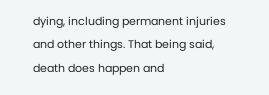dying, including permanent injuries and other things. That being said, death does happen and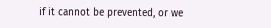if it cannot be prevented, or we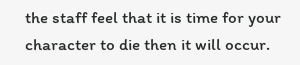the staff feel that it is time for your character to die then it will occur.